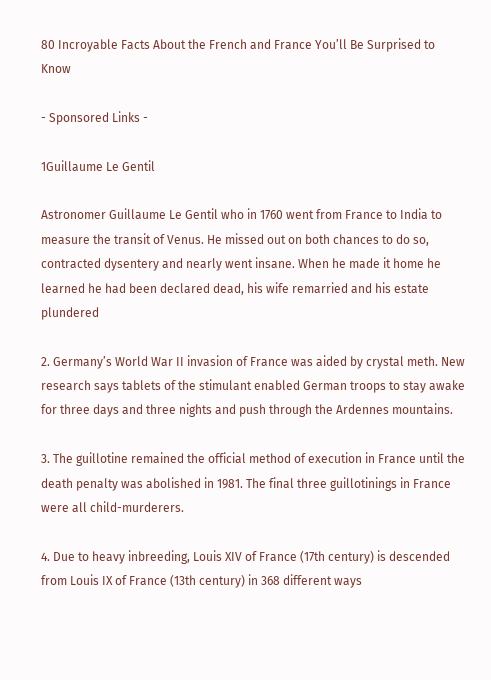80 Incroyable Facts About the French and France You’ll Be Surprised to Know

- Sponsored Links -

1Guillaume Le Gentil

Astronomer Guillaume Le Gentil who in 1760 went from France to India to measure the transit of Venus. He missed out on both chances to do so, contracted dysentery and nearly went insane. When he made it home he learned he had been declared dead, his wife remarried and his estate plundered

2. Germany’s World War II invasion of France was aided by crystal meth. New research says tablets of the stimulant enabled German troops to stay awake for three days and three nights and push through the Ardennes mountains.

3. The guillotine remained the official method of execution in France until the death penalty was abolished in 1981. The final three guillotinings in France were all child-murderers.

4. Due to heavy inbreeding, Louis XIV of France (17th century) is descended from Louis IX of France (13th century) in 368 different ways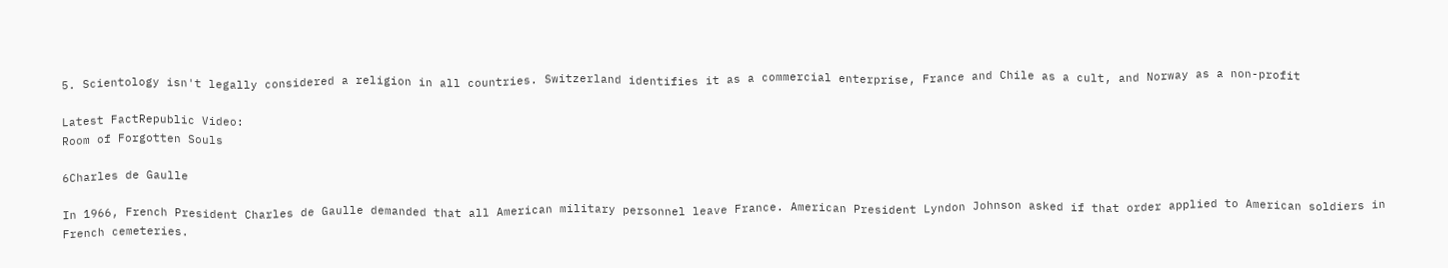5. Scientology isn't legally considered a religion in all countries. Switzerland identifies it as a commercial enterprise, France and Chile as a cult, and Norway as a non-profit

Latest FactRepublic Video:
Room of Forgotten Souls

6Charles de Gaulle

In 1966, French President Charles de Gaulle demanded that all American military personnel leave France. American President Lyndon Johnson asked if that order applied to American soldiers in French cemeteries.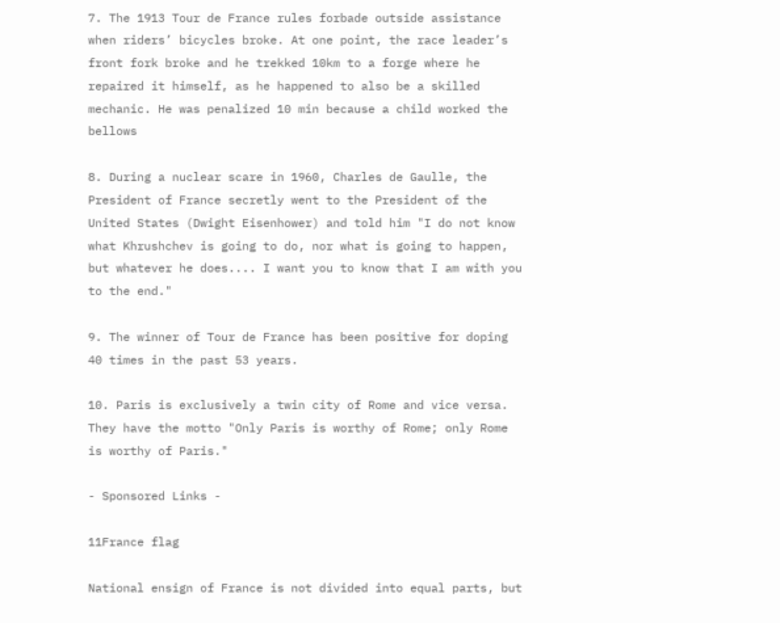7. The 1913 Tour de France rules forbade outside assistance when riders’ bicycles broke. At one point, the race leader’s front fork broke and he trekked 10km to a forge where he repaired it himself, as he happened to also be a skilled mechanic. He was penalized 10 min because a child worked the bellows

8. During a nuclear scare in 1960, Charles de Gaulle, the President of France secretly went to the President of the United States (Dwight Eisenhower) and told him "I do not know what Khrushchev is going to do, nor what is going to happen, but whatever he does.... I want you to know that I am with you to the end."

9. The winner of Tour de France has been positive for doping 40 times in the past 53 years.

10. Paris is exclusively a twin city of Rome and vice versa. They have the motto "Only Paris is worthy of Rome; only Rome is worthy of Paris."

- Sponsored Links -

11France flag

National ensign of France is not divided into equal parts, but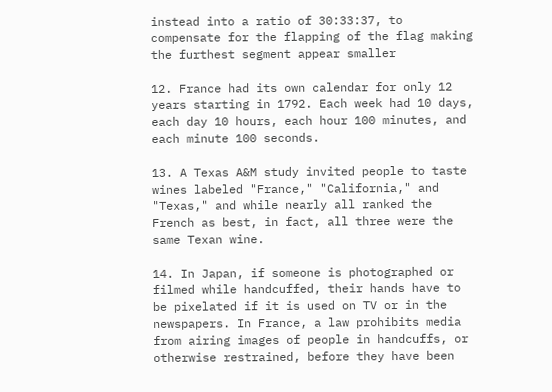instead into a ratio of 30:33:37, to compensate for the flapping of the flag making the furthest segment appear smaller

12. France had its own calendar for only 12 years starting in 1792. Each week had 10 days, each day 10 hours, each hour 100 minutes, and each minute 100 seconds.

13. A Texas A&M study invited people to taste wines labeled "France," "California," and "Texas," and while nearly all ranked the French as best, in fact, all three were the same Texan wine.

14. In Japan, if someone is photographed or filmed while handcuffed, their hands have to be pixelated if it is used on TV or in the newspapers. In France, a law prohibits media from airing images of people in handcuffs, or otherwise restrained, before they have been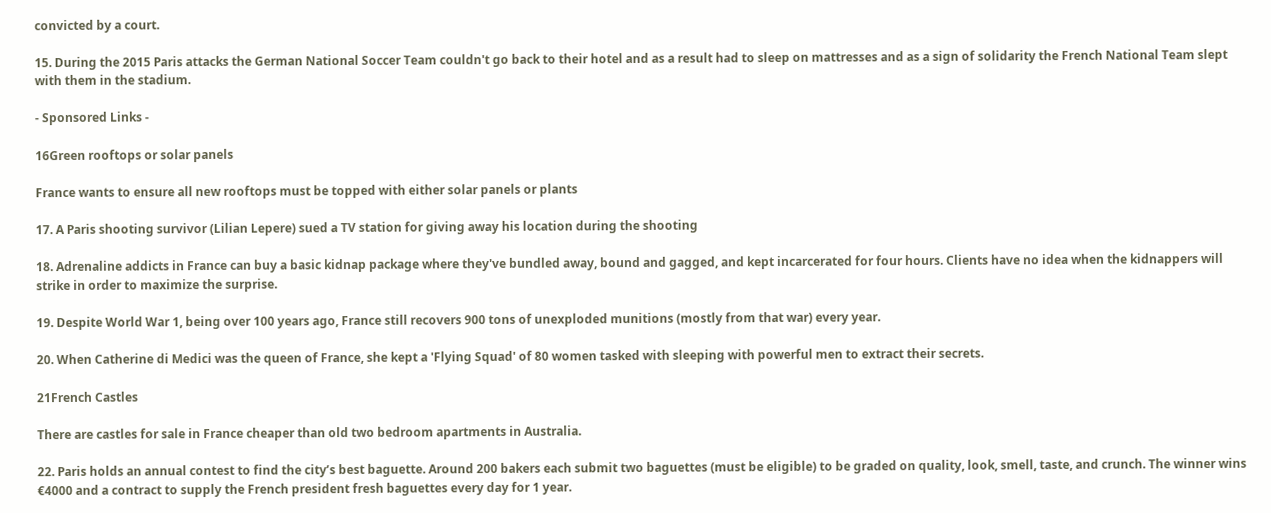convicted by a court.

15. During the 2015 Paris attacks the German National Soccer Team couldn't go back to their hotel and as a result had to sleep on mattresses and as a sign of solidarity the French National Team slept with them in the stadium.

- Sponsored Links -

16Green rooftops or solar panels

France wants to ensure all new rooftops must be topped with either solar panels or plants

17. A Paris shooting survivor (Lilian Lepere) sued a TV station for giving away his location during the shooting

18. Adrenaline addicts in France can buy a basic kidnap package where they've bundled away, bound and gagged, and kept incarcerated for four hours. Clients have no idea when the kidnappers will strike in order to maximize the surprise.

19. Despite World War 1, being over 100 years ago, France still recovers 900 tons of unexploded munitions (mostly from that war) every year.

20. When Catherine di Medici was the queen of France, she kept a 'Flying Squad' of 80 women tasked with sleeping with powerful men to extract their secrets.

21French Castles

There are castles for sale in France cheaper than old two bedroom apartments in Australia.

22. Paris holds an annual contest to find the city’s best baguette. Around 200 bakers each submit two baguettes (must be eligible) to be graded on quality, look, smell, taste, and crunch. The winner wins €4000 and a contract to supply the French president fresh baguettes every day for 1 year.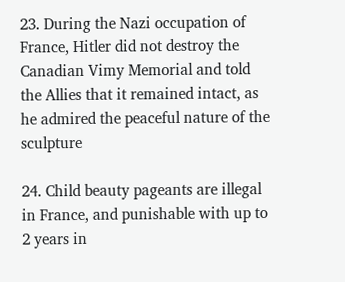23. During the Nazi occupation of France, Hitler did not destroy the Canadian Vimy Memorial and told the Allies that it remained intact, as he admired the peaceful nature of the sculpture

24. Child beauty pageants are illegal in France, and punishable with up to 2 years in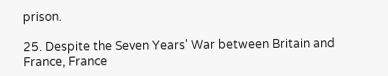prison.

25. Despite the Seven Years' War between Britain and France, France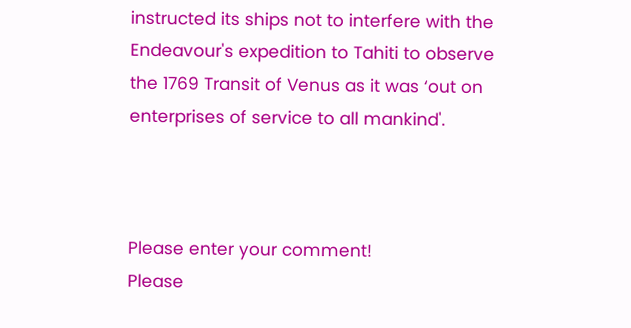instructed its ships not to interfere with the Endeavour's expedition to Tahiti to observe the 1769 Transit of Venus as it was ‘out on enterprises of service to all mankind'.



Please enter your comment!
Please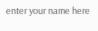enter your name here